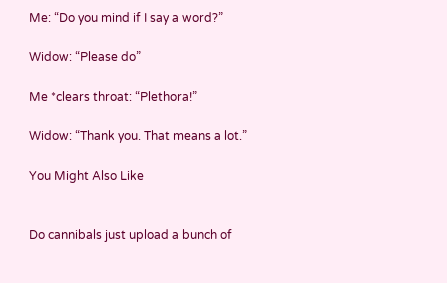Me: “Do you mind if I say a word?”

Widow: “Please do”

Me *clears throat: “Plethora!”

Widow: “Thank you. That means a lot.”

You Might Also Like


Do cannibals just upload a bunch of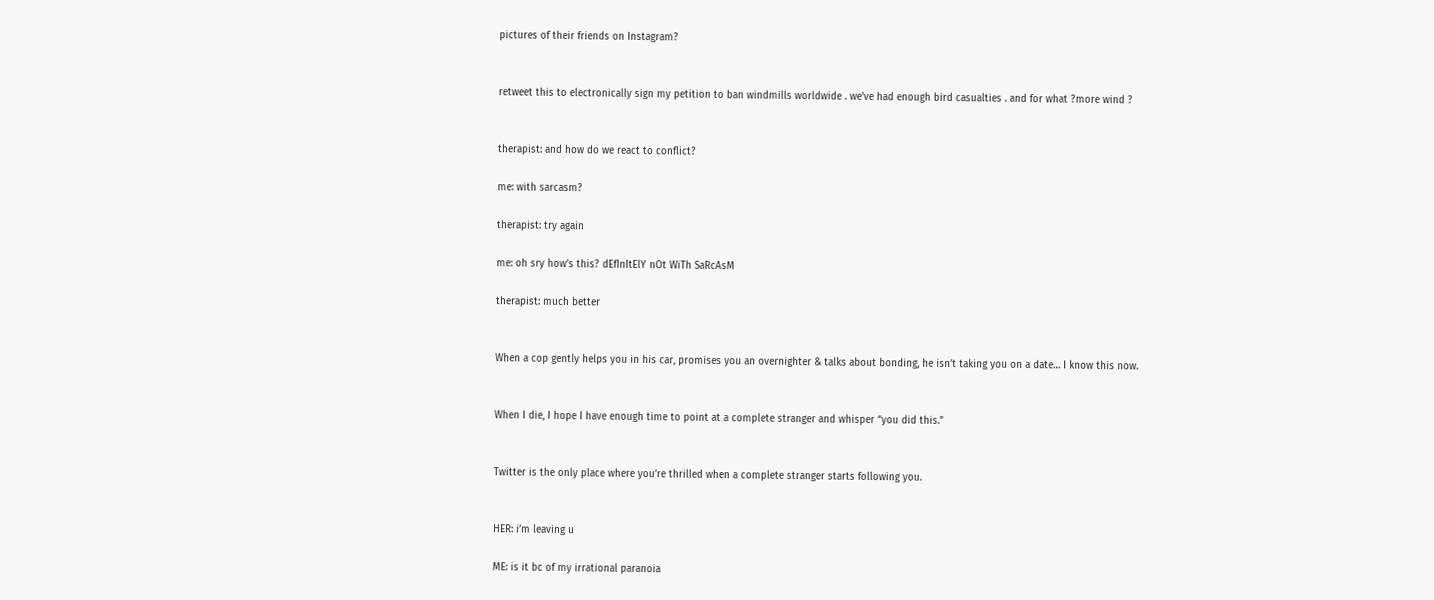pictures of their friends on Instagram?


retweet this to electronically sign my petition to ban windmills worldwide . we’ve had enough bird casualties . and for what ?more wind ?


therapist: and how do we react to conflict?

me: with sarcasm?

therapist: try again

me: oh sry how’s this? dEfInItElY nOt WiTh SaRcAsM

therapist: much better


When a cop gently helps you in his car, promises you an overnighter & talks about bonding, he isn’t taking you on a date… I know this now.


When I die, I hope I have enough time to point at a complete stranger and whisper “you did this.”


Twitter is the only place where you’re thrilled when a complete stranger starts following you.


HER: i’m leaving u

ME: is it bc of my irrational paranoia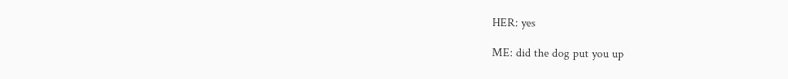HER: yes

ME: did the dog put you up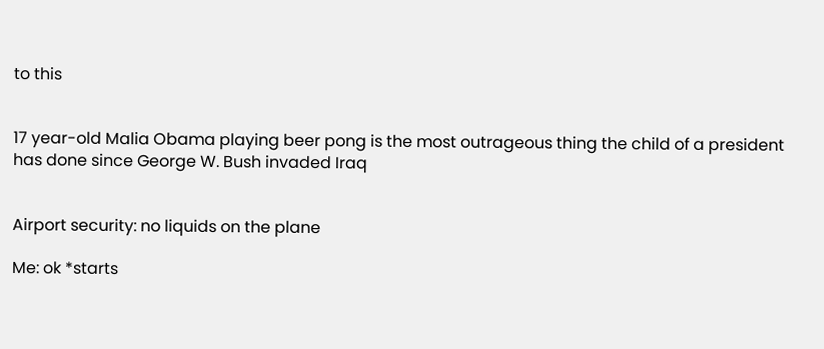to this


17 year-old Malia Obama playing beer pong is the most outrageous thing the child of a president has done since George W. Bush invaded Iraq


Airport security: no liquids on the plane

Me: ok *starts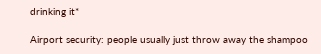drinking it*

Airport security: people usually just throw away the shampoo